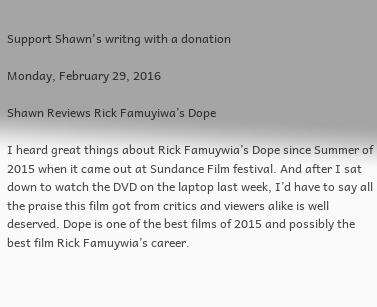Support Shawn's writng with a donation

Monday, February 29, 2016

Shawn Reviews Rick Famuyiwa’s Dope

I heard great things about Rick Famuywia’s Dope since Summer of 2015 when it came out at Sundance Film festival. And after I sat down to watch the DVD on the laptop last week, I’d have to say all the praise this film got from critics and viewers alike is well deserved. Dope is one of the best films of 2015 and possibly the best film Rick Famuywia’s career.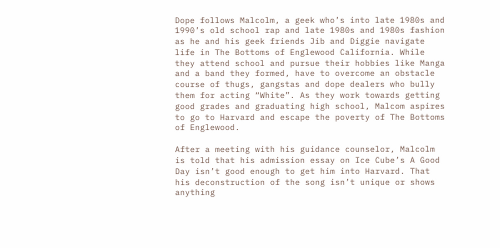Dope follows Malcolm, a geek who’s into late 1980s and 1990’s old school rap and late 1980s and 1980s fashion as he and his geek friends Jib and Diggie navigate life in The Bottoms of Englewood California. While they attend school and pursue their hobbies like Manga and a band they formed, have to overcome an obstacle course of thugs, gangstas and dope dealers who bully them for acting “White”. As they work towards getting good grades and graduating high school, Malcom aspires to go to Harvard and escape the poverty of The Bottoms of Englewood.

After a meeting with his guidance counselor, Malcolm is told that his admission essay on Ice Cube’s A Good Day isn’t good enough to get him into Harvard. That his deconstruction of the song isn’t unique or shows anything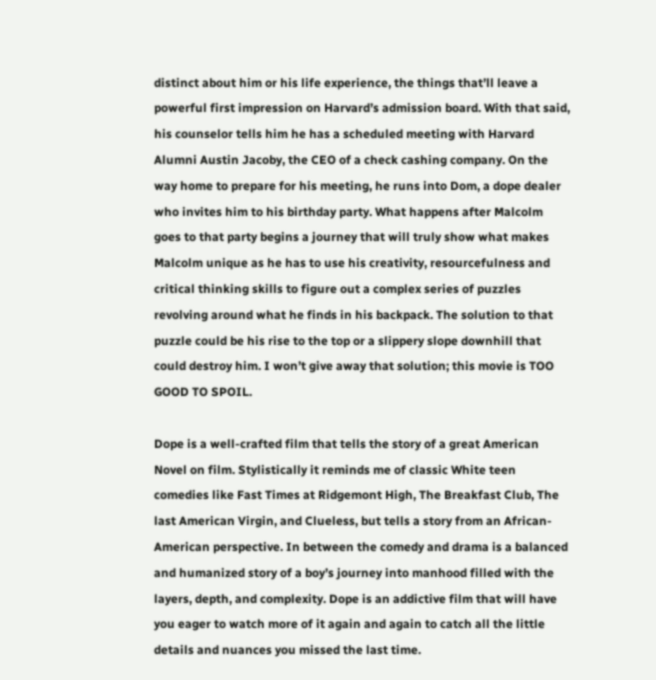distinct about him or his life experience, the things that’ll leave a powerful first impression on Harvard’s admission board. With that said, his counselor tells him he has a scheduled meeting with Harvard Alumni Austin Jacoby, the CEO of a check cashing company. On the way home to prepare for his meeting, he runs into Dom, a dope dealer who invites him to his birthday party. What happens after Malcolm goes to that party begins a journey that will truly show what makes Malcolm unique as he has to use his creativity, resourcefulness and critical thinking skills to figure out a complex series of puzzles revolving around what he finds in his backpack. The solution to that puzzle could be his rise to the top or a slippery slope downhill that could destroy him. I won’t give away that solution; this movie is TOO GOOD TO SPOIL.

Dope is a well-crafted film that tells the story of a great American Novel on film. Stylistically it reminds me of classic White teen comedies like Fast Times at Ridgemont High, The Breakfast Club, The last American Virgin, and Clueless, but tells a story from an African-American perspective. In between the comedy and drama is a balanced and humanized story of a boy’s journey into manhood filled with the layers, depth, and complexity. Dope is an addictive film that will have you eager to watch more of it again and again to catch all the little details and nuances you missed the last time.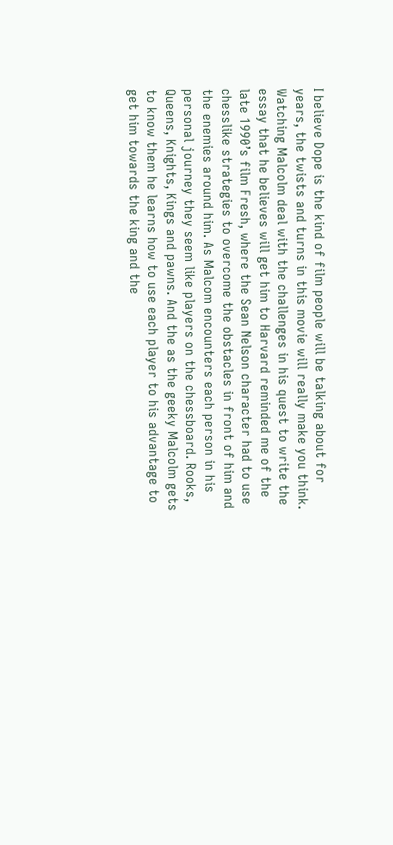I believe Dope is the kind of film people will be talking about for years, the twists and turns in this movie will really make you think. Watching Malcolm deal with the challenges in his quest to write the essay that he believes will get him to Harvard reminded me of the late 1990’s film Fresh, where the Sean Nelson character had to use chesslike strategies to overcome the obstacles in front of him and the enemies around him. As Malcom encounters each person in his personal journey they seem like players on the chessboard. Rooks, Queens, Knights, Kings and pawns. And the as the geeky Malcolm gets to know them he learns how to use each player to his advantage to get him towards the king and the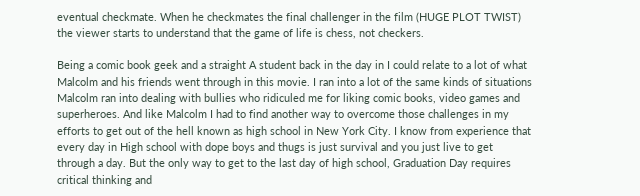eventual checkmate. When he checkmates the final challenger in the film (HUGE PLOT TWIST) the viewer starts to understand that the game of life is chess, not checkers.

Being a comic book geek and a straight A student back in the day in I could relate to a lot of what Malcolm and his friends went through in this movie. I ran into a lot of the same kinds of situations Malcolm ran into dealing with bullies who ridiculed me for liking comic books, video games and superheroes. And like Malcolm I had to find another way to overcome those challenges in my efforts to get out of the hell known as high school in New York City. I know from experience that every day in High school with dope boys and thugs is just survival and you just live to get through a day. But the only way to get to the last day of high school, Graduation Day requires critical thinking and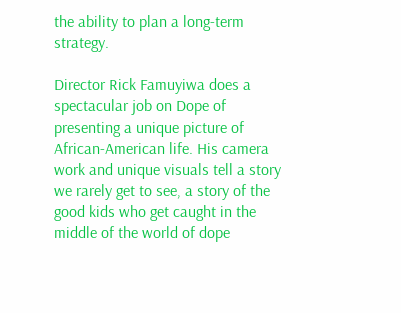the ability to plan a long-term strategy.

Director Rick Famuyiwa does a spectacular job on Dope of presenting a unique picture of African-American life. His camera work and unique visuals tell a story we rarely get to see, a story of the good kids who get caught in the middle of the world of dope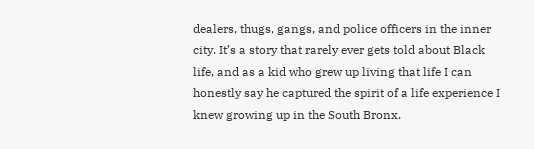dealers, thugs, gangs, and police officers in the inner city. It’s a story that rarely ever gets told about Black life, and as a kid who grew up living that life I can honestly say he captured the spirit of a life experience I knew growing up in the South Bronx.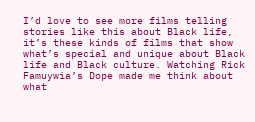I’d love to see more films telling stories like this about Black life, it’s these kinds of films that show what’s special and unique about Black life and Black culture. Watching Rick Famuywia’s Dope made me think about what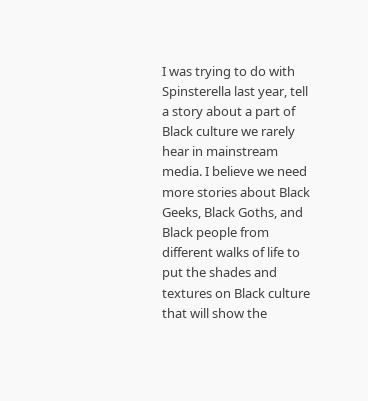I was trying to do with Spinsterella last year, tell a story about a part of Black culture we rarely hear in mainstream media. I believe we need more stories about Black Geeks, Black Goths, and Black people from different walks of life to put the shades and textures on Black culture that will show the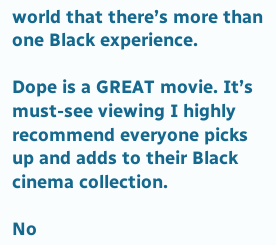world that there’s more than one Black experience.

Dope is a GREAT movie. It’s must-see viewing I highly recommend everyone picks up and adds to their Black cinema collection.

No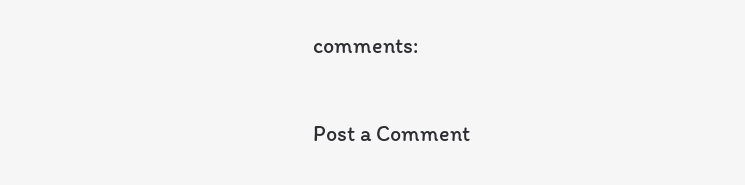comments:

Post a Comment